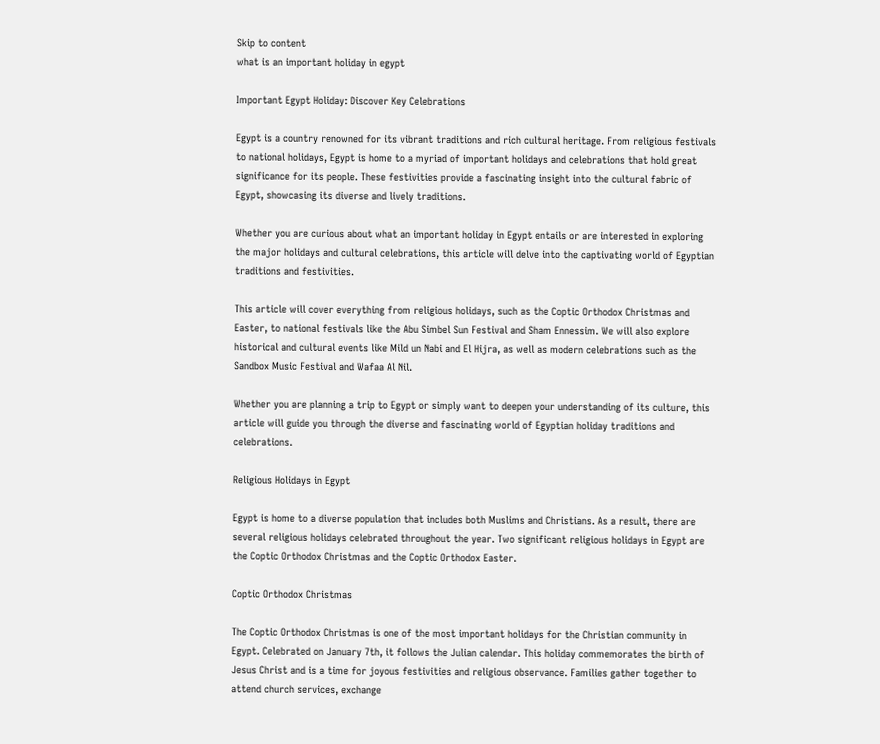Skip to content
what is an important holiday in egypt

Important Egypt Holiday: Discover Key Celebrations

Egypt is a country renowned for its vibrant traditions and rich cultural heritage. From religious festivals to national holidays, Egypt is home to a myriad of important holidays and celebrations that hold great significance for its people. These festivities provide a fascinating insight into the cultural fabric of Egypt, showcasing its diverse and lively traditions.

Whether you are curious about what an important holiday in Egypt entails or are interested in exploring the major holidays and cultural celebrations, this article will delve into the captivating world of Egyptian traditions and festivities.

This article will cover everything from religious holidays, such as the Coptic Orthodox Christmas and Easter, to national festivals like the Abu Simbel Sun Festival and Sham Ennessim. We will also explore historical and cultural events like Mild un Nabi and El Hijra, as well as modern celebrations such as the Sandbox Music Festival and Wafaa Al Nil.

Whether you are planning a trip to Egypt or simply want to deepen your understanding of its culture, this article will guide you through the diverse and fascinating world of Egyptian holiday traditions and celebrations.

Religious Holidays in Egypt

Egypt is home to a diverse population that includes both Muslims and Christians. As a result, there are several religious holidays celebrated throughout the year. Two significant religious holidays in Egypt are the Coptic Orthodox Christmas and the Coptic Orthodox Easter.

Coptic Orthodox Christmas

The Coptic Orthodox Christmas is one of the most important holidays for the Christian community in Egypt. Celebrated on January 7th, it follows the Julian calendar. This holiday commemorates the birth of Jesus Christ and is a time for joyous festivities and religious observance. Families gather together to attend church services, exchange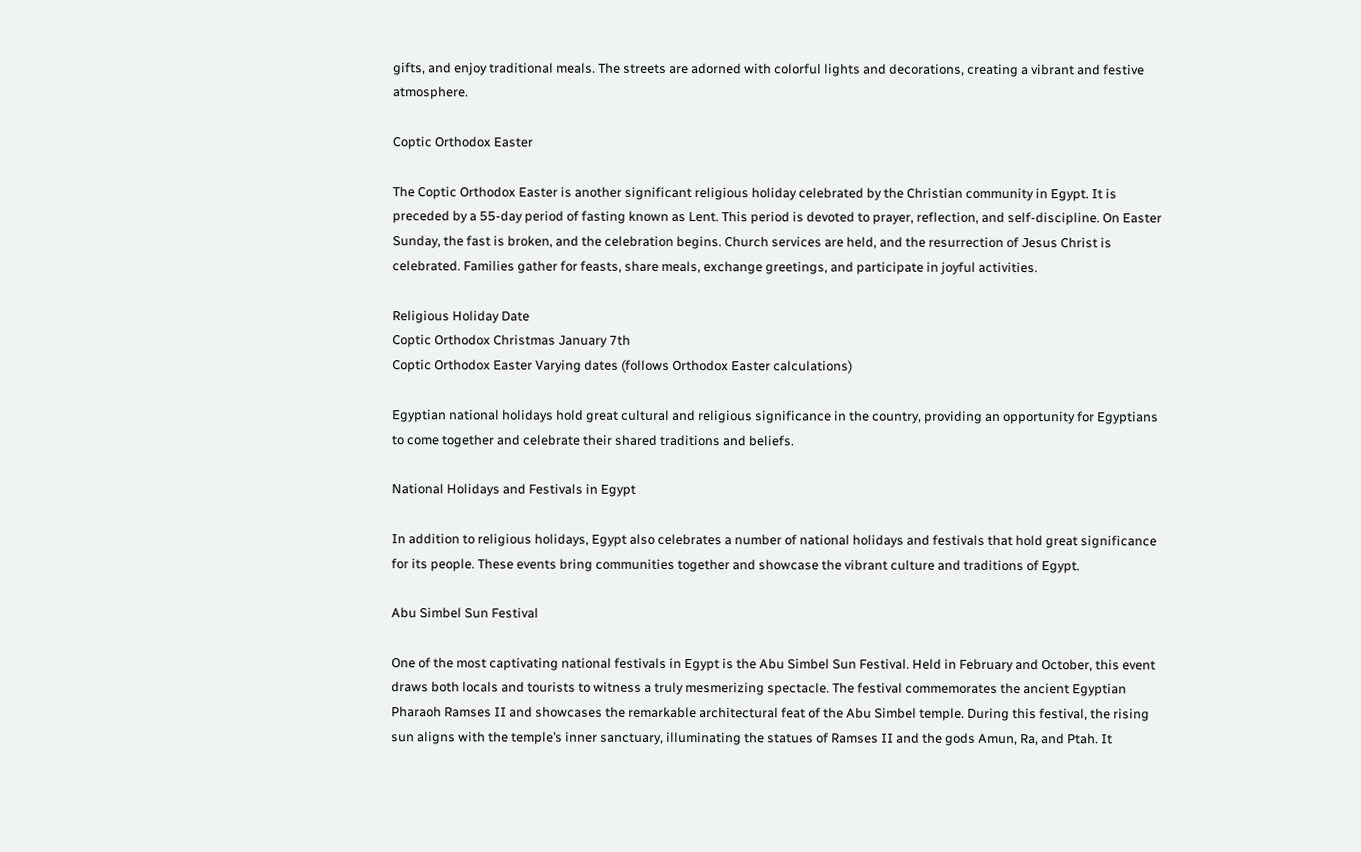gifts, and enjoy traditional meals. The streets are adorned with colorful lights and decorations, creating a vibrant and festive atmosphere.

Coptic Orthodox Easter

The Coptic Orthodox Easter is another significant religious holiday celebrated by the Christian community in Egypt. It is preceded by a 55-day period of fasting known as Lent. This period is devoted to prayer, reflection, and self-discipline. On Easter Sunday, the fast is broken, and the celebration begins. Church services are held, and the resurrection of Jesus Christ is celebrated. Families gather for feasts, share meals, exchange greetings, and participate in joyful activities.

Religious Holiday Date
Coptic Orthodox Christmas January 7th
Coptic Orthodox Easter Varying dates (follows Orthodox Easter calculations)

Egyptian national holidays hold great cultural and religious significance in the country, providing an opportunity for Egyptians to come together and celebrate their shared traditions and beliefs.

National Holidays and Festivals in Egypt

In addition to religious holidays, Egypt also celebrates a number of national holidays and festivals that hold great significance for its people. These events bring communities together and showcase the vibrant culture and traditions of Egypt.

Abu Simbel Sun Festival

One of the most captivating national festivals in Egypt is the Abu Simbel Sun Festival. Held in February and October, this event draws both locals and tourists to witness a truly mesmerizing spectacle. The festival commemorates the ancient Egyptian Pharaoh Ramses II and showcases the remarkable architectural feat of the Abu Simbel temple. During this festival, the rising sun aligns with the temple’s inner sanctuary, illuminating the statues of Ramses II and the gods Amun, Ra, and Ptah. It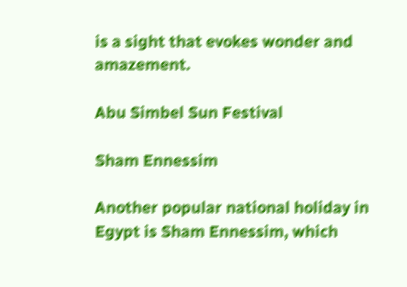is a sight that evokes wonder and amazement.

Abu Simbel Sun Festival

Sham Ennessim

Another popular national holiday in Egypt is Sham Ennessim, which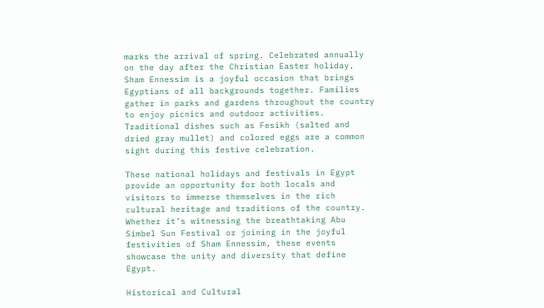marks the arrival of spring. Celebrated annually on the day after the Christian Easter holiday, Sham Ennessim is a joyful occasion that brings Egyptians of all backgrounds together. Families gather in parks and gardens throughout the country to enjoy picnics and outdoor activities. Traditional dishes such as Fesikh (salted and dried gray mullet) and colored eggs are a common sight during this festive celebration.

These national holidays and festivals in Egypt provide an opportunity for both locals and visitors to immerse themselves in the rich cultural heritage and traditions of the country. Whether it’s witnessing the breathtaking Abu Simbel Sun Festival or joining in the joyful festivities of Sham Ennessim, these events showcase the unity and diversity that define Egypt.

Historical and Cultural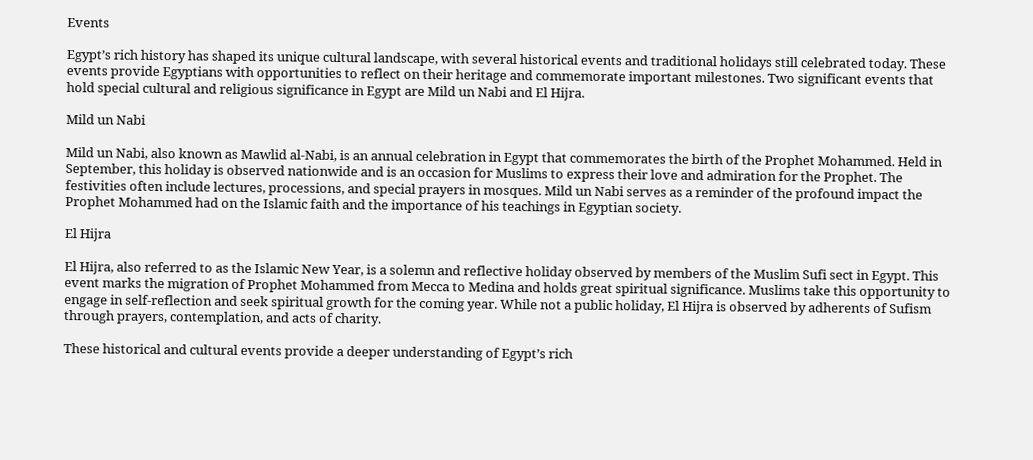Events

Egypt’s rich history has shaped its unique cultural landscape, with several historical events and traditional holidays still celebrated today. These events provide Egyptians with opportunities to reflect on their heritage and commemorate important milestones. Two significant events that hold special cultural and religious significance in Egypt are Mild un Nabi and El Hijra.

Mild un Nabi

Mild un Nabi, also known as Mawlid al-Nabi, is an annual celebration in Egypt that commemorates the birth of the Prophet Mohammed. Held in September, this holiday is observed nationwide and is an occasion for Muslims to express their love and admiration for the Prophet. The festivities often include lectures, processions, and special prayers in mosques. Mild un Nabi serves as a reminder of the profound impact the Prophet Mohammed had on the Islamic faith and the importance of his teachings in Egyptian society.

El Hijra

El Hijra, also referred to as the Islamic New Year, is a solemn and reflective holiday observed by members of the Muslim Sufi sect in Egypt. This event marks the migration of Prophet Mohammed from Mecca to Medina and holds great spiritual significance. Muslims take this opportunity to engage in self-reflection and seek spiritual growth for the coming year. While not a public holiday, El Hijra is observed by adherents of Sufism through prayers, contemplation, and acts of charity.

These historical and cultural events provide a deeper understanding of Egypt’s rich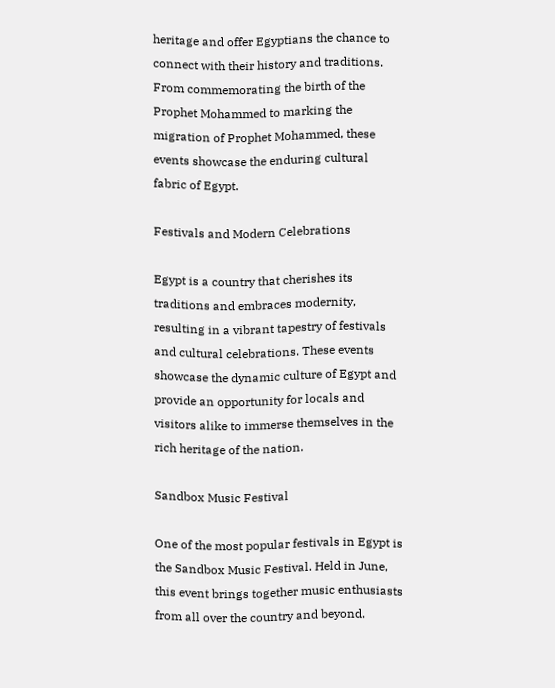heritage and offer Egyptians the chance to connect with their history and traditions. From commemorating the birth of the Prophet Mohammed to marking the migration of Prophet Mohammed, these events showcase the enduring cultural fabric of Egypt.

Festivals and Modern Celebrations

Egypt is a country that cherishes its traditions and embraces modernity, resulting in a vibrant tapestry of festivals and cultural celebrations. These events showcase the dynamic culture of Egypt and provide an opportunity for locals and visitors alike to immerse themselves in the rich heritage of the nation.

Sandbox Music Festival

One of the most popular festivals in Egypt is the Sandbox Music Festival. Held in June, this event brings together music enthusiasts from all over the country and beyond.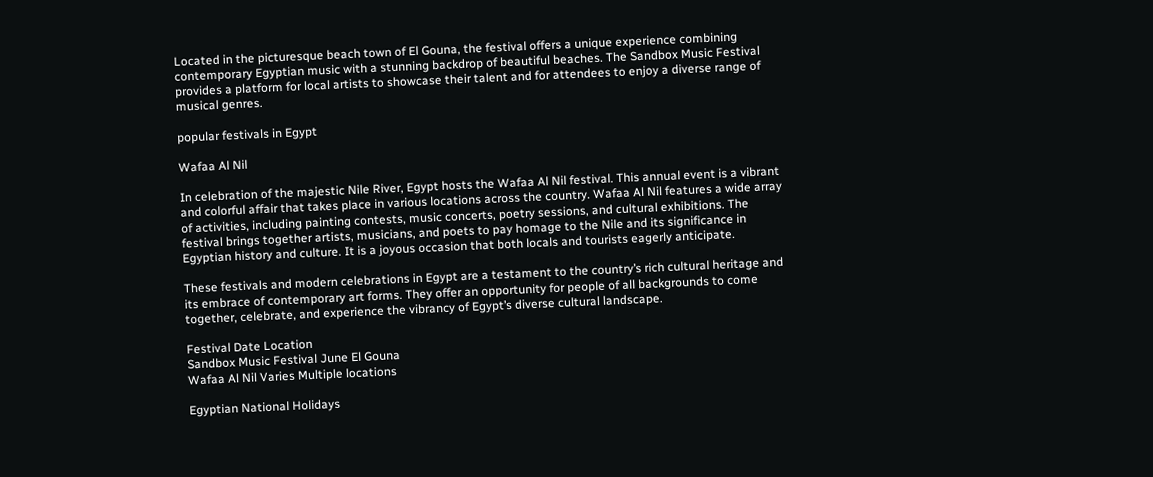Located in the picturesque beach town of El Gouna, the festival offers a unique experience combining contemporary Egyptian music with a stunning backdrop of beautiful beaches. The Sandbox Music Festival provides a platform for local artists to showcase their talent and for attendees to enjoy a diverse range of musical genres.

popular festivals in Egypt

Wafaa Al Nil

In celebration of the majestic Nile River, Egypt hosts the Wafaa Al Nil festival. This annual event is a vibrant and colorful affair that takes place in various locations across the country. Wafaa Al Nil features a wide array of activities, including painting contests, music concerts, poetry sessions, and cultural exhibitions. The festival brings together artists, musicians, and poets to pay homage to the Nile and its significance in Egyptian history and culture. It is a joyous occasion that both locals and tourists eagerly anticipate.

These festivals and modern celebrations in Egypt are a testament to the country’s rich cultural heritage and its embrace of contemporary art forms. They offer an opportunity for people of all backgrounds to come together, celebrate, and experience the vibrancy of Egypt’s diverse cultural landscape.

Festival Date Location
Sandbox Music Festival June El Gouna
Wafaa Al Nil Varies Multiple locations

Egyptian National Holidays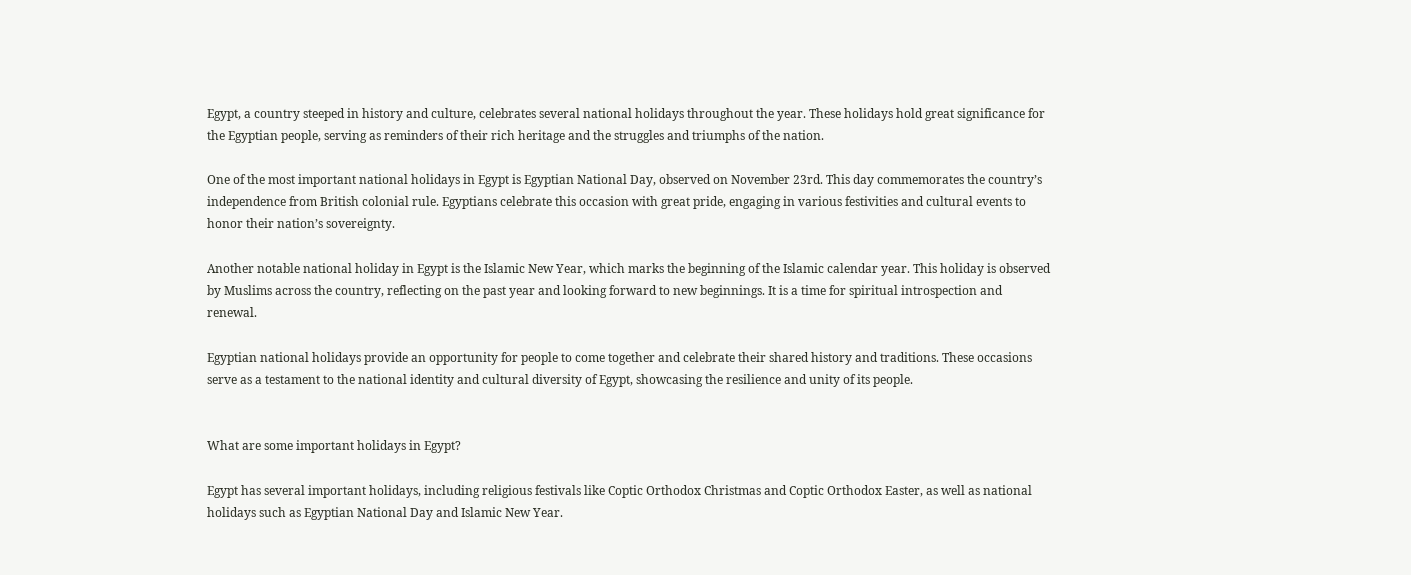Egypt, a country steeped in history and culture, celebrates several national holidays throughout the year. These holidays hold great significance for the Egyptian people, serving as reminders of their rich heritage and the struggles and triumphs of the nation.

One of the most important national holidays in Egypt is Egyptian National Day, observed on November 23rd. This day commemorates the country’s independence from British colonial rule. Egyptians celebrate this occasion with great pride, engaging in various festivities and cultural events to honor their nation’s sovereignty.

Another notable national holiday in Egypt is the Islamic New Year, which marks the beginning of the Islamic calendar year. This holiday is observed by Muslims across the country, reflecting on the past year and looking forward to new beginnings. It is a time for spiritual introspection and renewal.

Egyptian national holidays provide an opportunity for people to come together and celebrate their shared history and traditions. These occasions serve as a testament to the national identity and cultural diversity of Egypt, showcasing the resilience and unity of its people.


What are some important holidays in Egypt?

Egypt has several important holidays, including religious festivals like Coptic Orthodox Christmas and Coptic Orthodox Easter, as well as national holidays such as Egyptian National Day and Islamic New Year.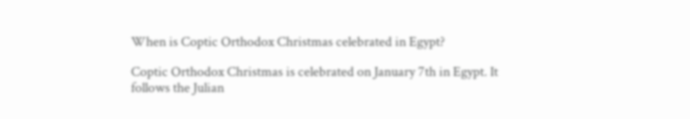When is Coptic Orthodox Christmas celebrated in Egypt?

Coptic Orthodox Christmas is celebrated on January 7th in Egypt. It follows the Julian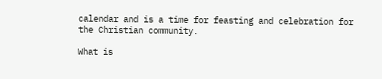calendar and is a time for feasting and celebration for the Christian community.

What is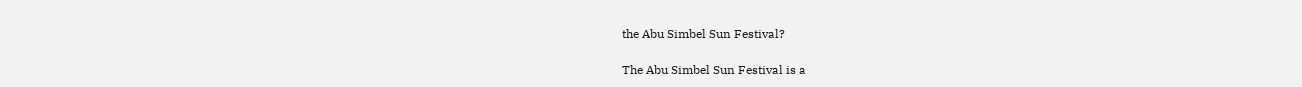the Abu Simbel Sun Festival?

The Abu Simbel Sun Festival is a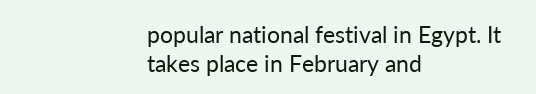popular national festival in Egypt. It takes place in February and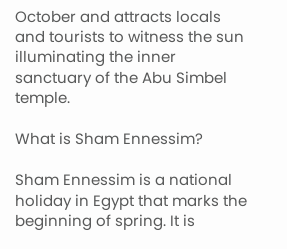October and attracts locals and tourists to witness the sun illuminating the inner sanctuary of the Abu Simbel temple.

What is Sham Ennessim?

Sham Ennessim is a national holiday in Egypt that marks the beginning of spring. It is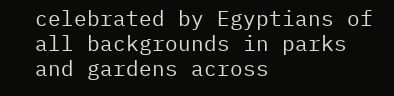celebrated by Egyptians of all backgrounds in parks and gardens across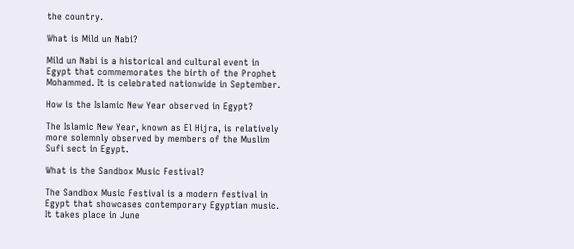the country.

What is Mild un Nabi?

Mild un Nabi is a historical and cultural event in Egypt that commemorates the birth of the Prophet Mohammed. It is celebrated nationwide in September.

How is the Islamic New Year observed in Egypt?

The Islamic New Year, known as El Hijra, is relatively more solemnly observed by members of the Muslim Sufi sect in Egypt.

What is the Sandbox Music Festival?

The Sandbox Music Festival is a modern festival in Egypt that showcases contemporary Egyptian music. It takes place in June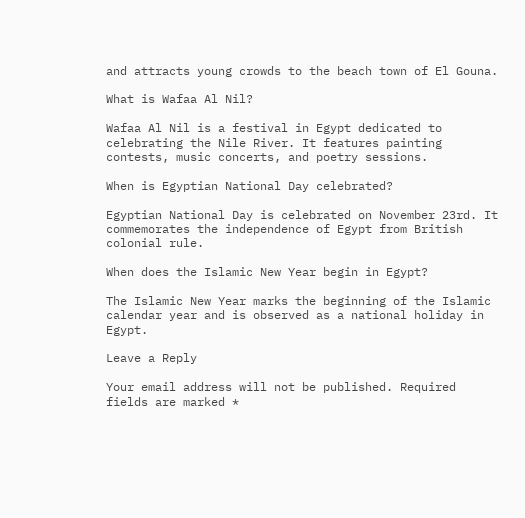and attracts young crowds to the beach town of El Gouna.

What is Wafaa Al Nil?

Wafaa Al Nil is a festival in Egypt dedicated to celebrating the Nile River. It features painting contests, music concerts, and poetry sessions.

When is Egyptian National Day celebrated?

Egyptian National Day is celebrated on November 23rd. It commemorates the independence of Egypt from British colonial rule.

When does the Islamic New Year begin in Egypt?

The Islamic New Year marks the beginning of the Islamic calendar year and is observed as a national holiday in Egypt.

Leave a Reply

Your email address will not be published. Required fields are marked *